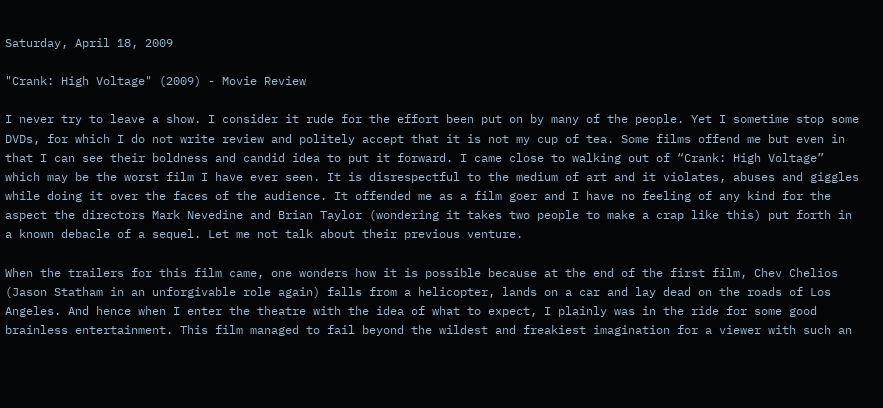Saturday, April 18, 2009

"Crank: High Voltage" (2009) - Movie Review

I never try to leave a show. I consider it rude for the effort been put on by many of the people. Yet I sometime stop some DVDs, for which I do not write review and politely accept that it is not my cup of tea. Some films offend me but even in that I can see their boldness and candid idea to put it forward. I came close to walking out of “Crank: High Voltage” which may be the worst film I have ever seen. It is disrespectful to the medium of art and it violates, abuses and giggles while doing it over the faces of the audience. It offended me as a film goer and I have no feeling of any kind for the aspect the directors Mark Nevedine and Brian Taylor (wondering it takes two people to make a crap like this) put forth in a known debacle of a sequel. Let me not talk about their previous venture.

When the trailers for this film came, one wonders how it is possible because at the end of the first film, Chev Chelios (Jason Statham in an unforgivable role again) falls from a helicopter, lands on a car and lay dead on the roads of Los Angeles. And hence when I enter the theatre with the idea of what to expect, I plainly was in the ride for some good brainless entertainment. This film managed to fail beyond the wildest and freakiest imagination for a viewer with such an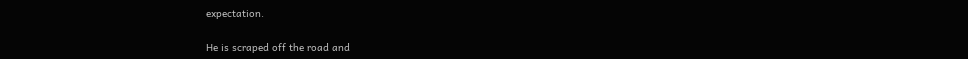expectation.

He is scraped off the road and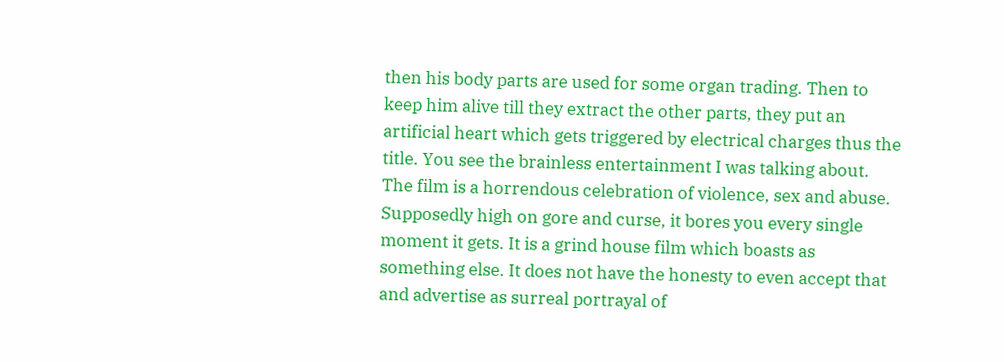then his body parts are used for some organ trading. Then to keep him alive till they extract the other parts, they put an artificial heart which gets triggered by electrical charges thus the title. You see the brainless entertainment I was talking about. The film is a horrendous celebration of violence, sex and abuse. Supposedly high on gore and curse, it bores you every single moment it gets. It is a grind house film which boasts as something else. It does not have the honesty to even accept that and advertise as surreal portrayal of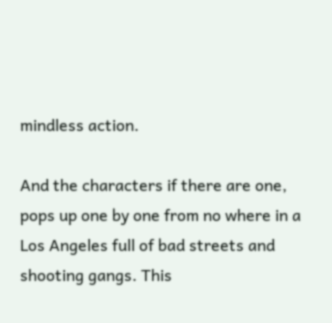mindless action.

And the characters if there are one, pops up one by one from no where in a Los Angeles full of bad streets and shooting gangs. This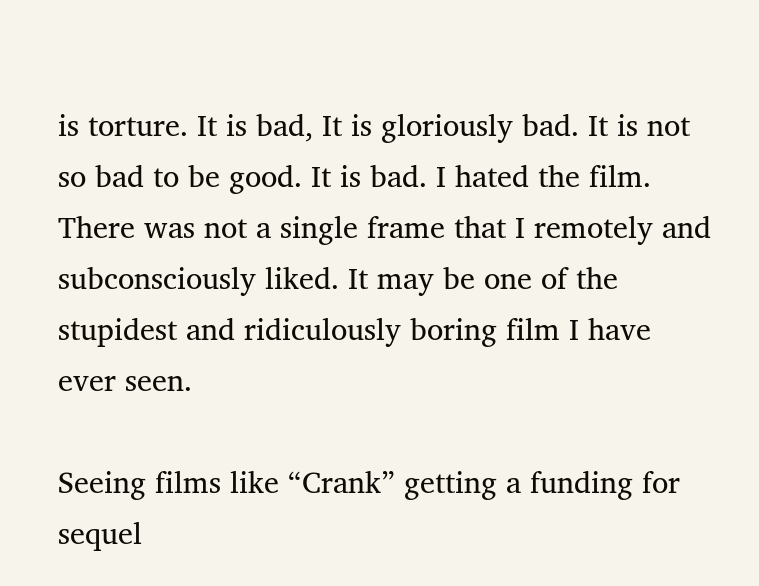is torture. It is bad, It is gloriously bad. It is not so bad to be good. It is bad. I hated the film. There was not a single frame that I remotely and subconsciously liked. It may be one of the stupidest and ridiculously boring film I have ever seen.

Seeing films like “Crank” getting a funding for sequel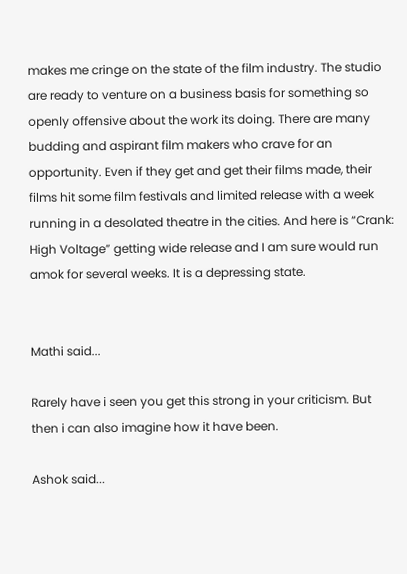makes me cringe on the state of the film industry. The studio are ready to venture on a business basis for something so openly offensive about the work its doing. There are many budding and aspirant film makers who crave for an opportunity. Even if they get and get their films made, their films hit some film festivals and limited release with a week running in a desolated theatre in the cities. And here is “Crank: High Voltage” getting wide release and I am sure would run amok for several weeks. It is a depressing state.


Mathi said...

Rarely have i seen you get this strong in your criticism. But then i can also imagine how it have been.

Ashok said...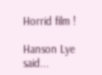Horrid film !

Hanson Lye said...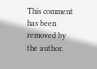This comment has been removed by the author.